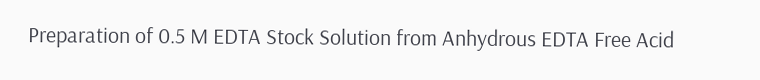Preparation of 0.5 M EDTA Stock Solution from Anhydrous EDTA Free Acid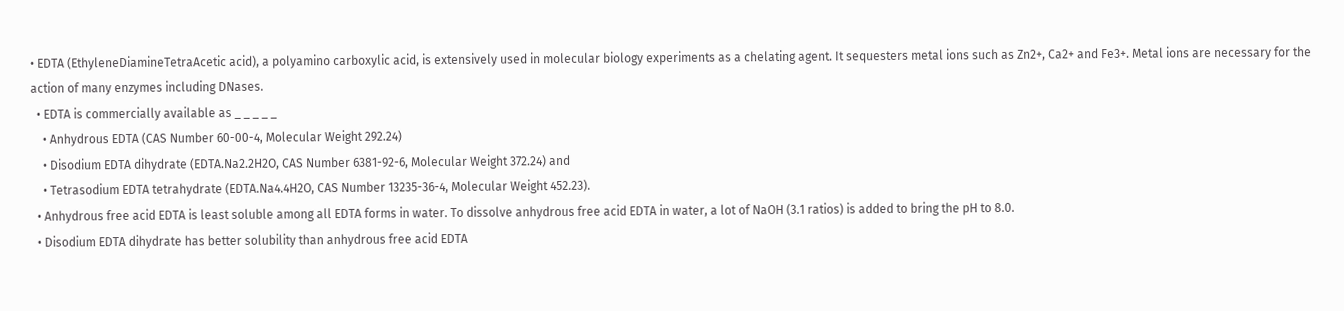• EDTA (EthyleneDiamineTetraAcetic acid), a polyamino carboxylic acid, is extensively used in molecular biology experiments as a chelating agent. It sequesters metal ions such as Zn2+, Ca2+ and Fe3+. Metal ions are necessary for the action of many enzymes including DNases.
  • EDTA is commercially available as _ _ _ _ _
    • Anhydrous EDTA (CAS Number 60-00-4, Molecular Weight 292.24)
    • Disodium EDTA dihydrate (EDTA.Na2.2H2O, CAS Number 6381-92-6, Molecular Weight 372.24) and
    • Tetrasodium EDTA tetrahydrate (EDTA.Na4.4H2O, CAS Number 13235-36-4, Molecular Weight 452.23).
  • Anhydrous free acid EDTA is least soluble among all EDTA forms in water. To dissolve anhydrous free acid EDTA in water, a lot of NaOH (3.1 ratios) is added to bring the pH to 8.0.
  • Disodium EDTA dihydrate has better solubility than anhydrous free acid EDTA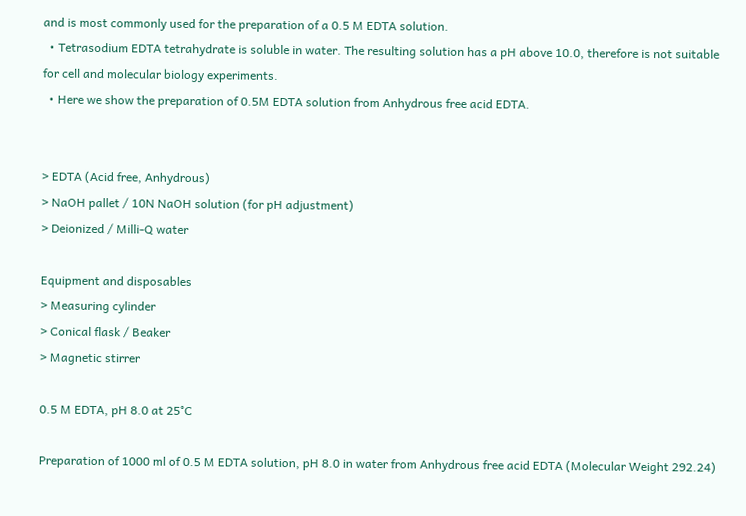and is most commonly used for the preparation of a 0.5 M EDTA solution.
  • Tetrasodium EDTA tetrahydrate is soluble in water. The resulting solution has a pH above 10.0, therefore is not suitable for cell and molecular biology experiments.
  • Here we show the preparation of 0.5M EDTA solution from Anhydrous free acid EDTA.


> EDTA (Acid free, Anhydrous)
> NaOH pallet / 10N NaOH solution (for pH adjustment)
> Deionized / Milli-Q water

Equipment and disposables
> Measuring cylinder
> Conical flask / Beaker
> Magnetic stirrer

0.5 M EDTA, pH 8.0 at 25°C

Preparation of 1000 ml of 0.5 M EDTA solution, pH 8.0 in water from Anhydrous free acid EDTA (Molecular Weight 292.24)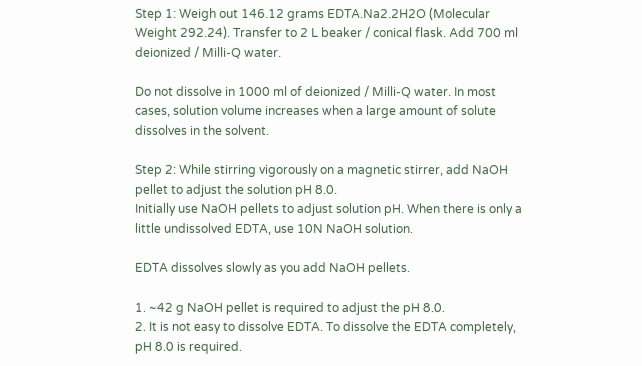Step 1: Weigh out 146.12 grams EDTA.Na2.2H2O (Molecular Weight 292.24). Transfer to 2 L beaker / conical flask. Add 700 ml deionized / Milli-Q water.

Do not dissolve in 1000 ml of deionized / Milli-Q water. In most cases, solution volume increases when a large amount of solute dissolves in the solvent.

Step 2: While stirring vigorously on a magnetic stirrer, add NaOH pellet to adjust the solution pH 8.0.
Initially use NaOH pellets to adjust solution pH. When there is only a little undissolved EDTA, use 10N NaOH solution.

EDTA dissolves slowly as you add NaOH pellets.

1. ~42 g NaOH pellet is required to adjust the pH 8.0.
2. It is not easy to dissolve EDTA. To dissolve the EDTA completely, pH 8.0 is required.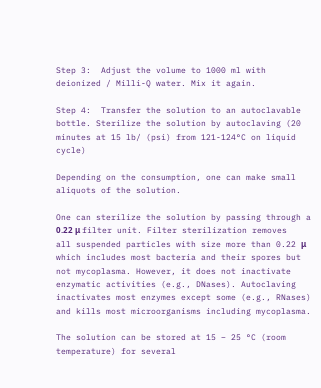Step 3:  Adjust the volume to 1000 ml with deionized / Milli-Q water. Mix it again.

Step 4:  Transfer the solution to an autoclavable bottle. Sterilize the solution by autoclaving (20 minutes at 15 lb/ (psi) from 121-124°C on liquid cycle)

Depending on the consumption, one can make small aliquots of the solution.

One can sterilize the solution by passing through a 0.22 μ filter unit. Filter sterilization removes all suspended particles with size more than 0.22 μ which includes most bacteria and their spores but not mycoplasma. However, it does not inactivate enzymatic activities (e.g., DNases). Autoclaving inactivates most enzymes except some (e.g., RNases) and kills most microorganisms including mycoplasma.

The solution can be stored at 15 – 25 °C (room temperature) for several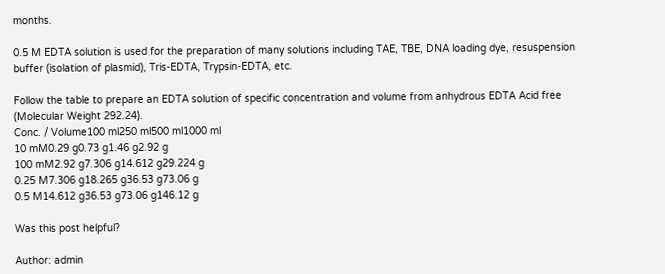months.

0.5 M EDTA solution is used for the preparation of many solutions including TAE, TBE, DNA loading dye, resuspension buffer (isolation of plasmid), Tris-EDTA, Trypsin-EDTA, etc.

Follow the table to prepare an EDTA solution of specific concentration and volume from anhydrous EDTA Acid free (Molecular Weight 292.24).
Conc. / Volume100 ml250 ml500 ml1000 ml
10 mM0.29 g0.73 g1.46 g2.92 g
100 mM2.92 g7.306 g14.612 g29.224 g
0.25 M7.306 g18.265 g36.53 g73.06 g
0.5 M14.612 g36.53 g73.06 g146.12 g

Was this post helpful?

Author: admin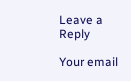Leave a Reply

Your email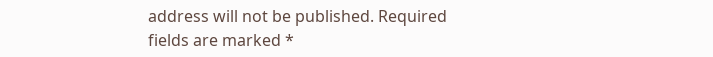address will not be published. Required fields are marked *